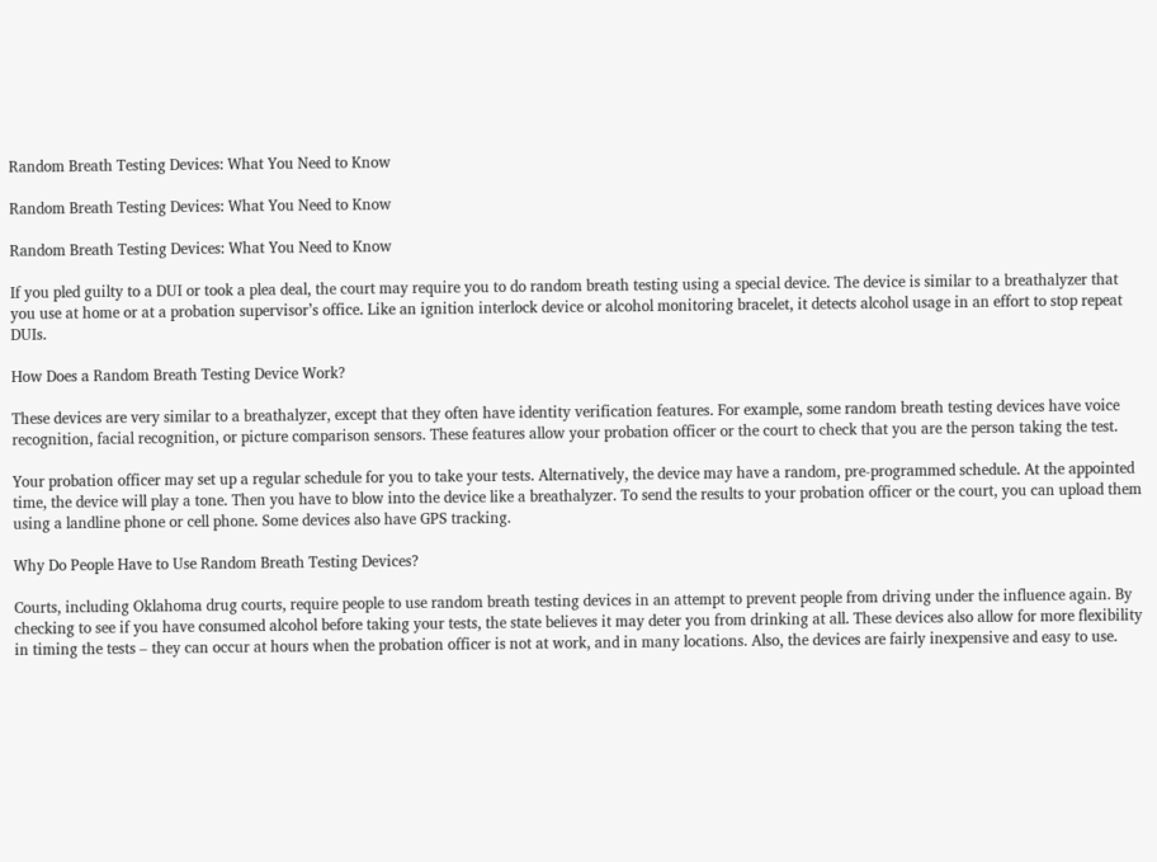Random Breath Testing Devices: What You Need to Know

Random Breath Testing Devices: What You Need to Know

Random Breath Testing Devices: What You Need to Know

If you pled guilty to a DUI or took a plea deal, the court may require you to do random breath testing using a special device. The device is similar to a breathalyzer that you use at home or at a probation supervisor’s office. Like an ignition interlock device or alcohol monitoring bracelet, it detects alcohol usage in an effort to stop repeat DUIs.

How Does a Random Breath Testing Device Work?

These devices are very similar to a breathalyzer, except that they often have identity verification features. For example, some random breath testing devices have voice recognition, facial recognition, or picture comparison sensors. These features allow your probation officer or the court to check that you are the person taking the test.

Your probation officer may set up a regular schedule for you to take your tests. Alternatively, the device may have a random, pre-programmed schedule. At the appointed time, the device will play a tone. Then you have to blow into the device like a breathalyzer. To send the results to your probation officer or the court, you can upload them using a landline phone or cell phone. Some devices also have GPS tracking.

Why Do People Have to Use Random Breath Testing Devices?

Courts, including Oklahoma drug courts, require people to use random breath testing devices in an attempt to prevent people from driving under the influence again. By checking to see if you have consumed alcohol before taking your tests, the state believes it may deter you from drinking at all. These devices also allow for more flexibility in timing the tests – they can occur at hours when the probation officer is not at work, and in many locations. Also, the devices are fairly inexpensive and easy to use.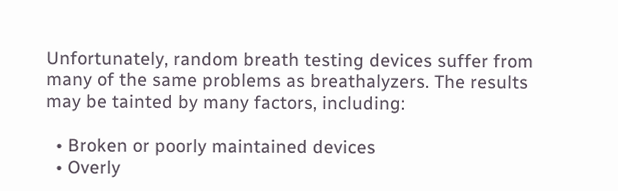Unfortunately, random breath testing devices suffer from many of the same problems as breathalyzers. The results may be tainted by many factors, including:

  • Broken or poorly maintained devices
  • Overly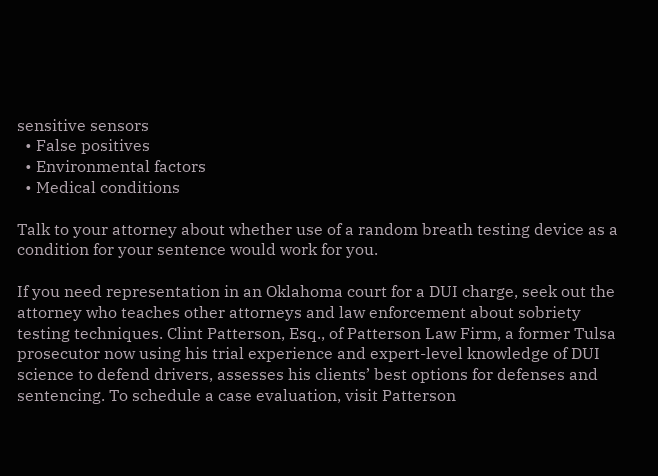sensitive sensors
  • False positives
  • Environmental factors
  • Medical conditions

Talk to your attorney about whether use of a random breath testing device as a condition for your sentence would work for you.

If you need representation in an Oklahoma court for a DUI charge, seek out the attorney who teaches other attorneys and law enforcement about sobriety testing techniques. Clint Patterson, Esq., of Patterson Law Firm, a former Tulsa prosecutor now using his trial experience and expert-level knowledge of DUI science to defend drivers, assesses his clients’ best options for defenses and sentencing. To schedule a case evaluation, visit Patterson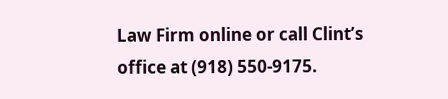Law Firm online or call Clint’s office at (918) 550-9175.